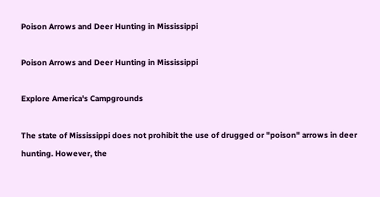Poison Arrows and Deer Hunting in Mississippi

Poison Arrows and Deer Hunting in Mississippi

Explore America's Campgrounds

The state of Mississippi does not prohibit the use of drugged or "poison" arrows in deer hunting. However, the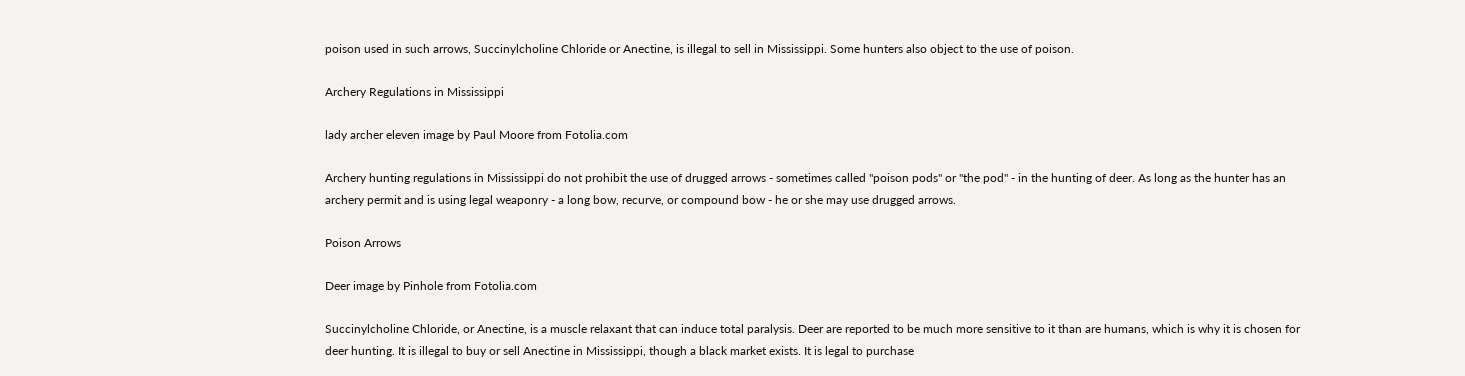poison used in such arrows, Succinylcholine Chloride or Anectine, is illegal to sell in Mississippi. Some hunters also object to the use of poison.

Archery Regulations in Mississippi

lady archer eleven image by Paul Moore from Fotolia.com

Archery hunting regulations in Mississippi do not prohibit the use of drugged arrows - sometimes called "poison pods" or "the pod" - in the hunting of deer. As long as the hunter has an archery permit and is using legal weaponry - a long bow, recurve, or compound bow - he or she may use drugged arrows.

Poison Arrows

Deer image by Pinhole from Fotolia.com

Succinylcholine Chloride, or Anectine, is a muscle relaxant that can induce total paralysis. Deer are reported to be much more sensitive to it than are humans, which is why it is chosen for deer hunting. It is illegal to buy or sell Anectine in Mississippi, though a black market exists. It is legal to purchase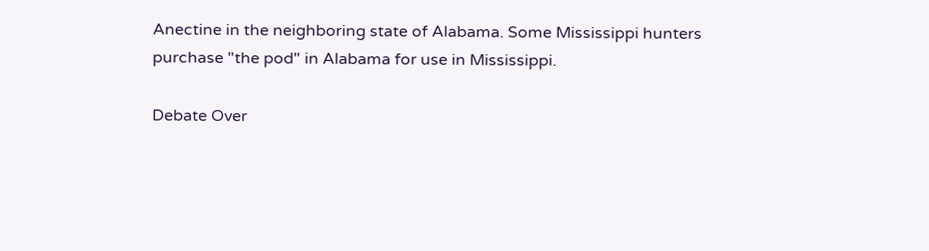Anectine in the neighboring state of Alabama. Some Mississippi hunters purchase "the pod" in Alabama for use in Mississippi.

Debate Over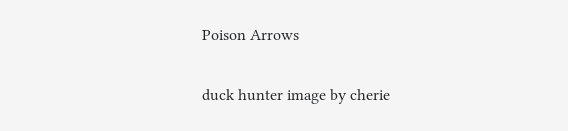Poison Arrows

duck hunter image by cherie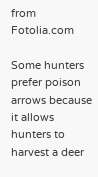from Fotolia.com

Some hunters prefer poison arrows because it allows hunters to harvest a deer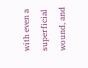with even a superficial wound, and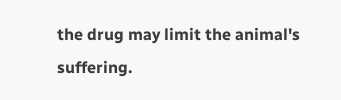the drug may limit the animal's suffering.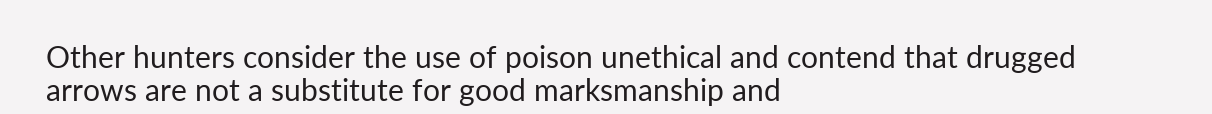Other hunters consider the use of poison unethical and contend that drugged arrows are not a substitute for good marksmanship and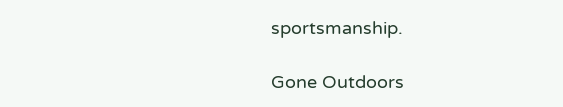sportsmanship.

Gone Outdoors